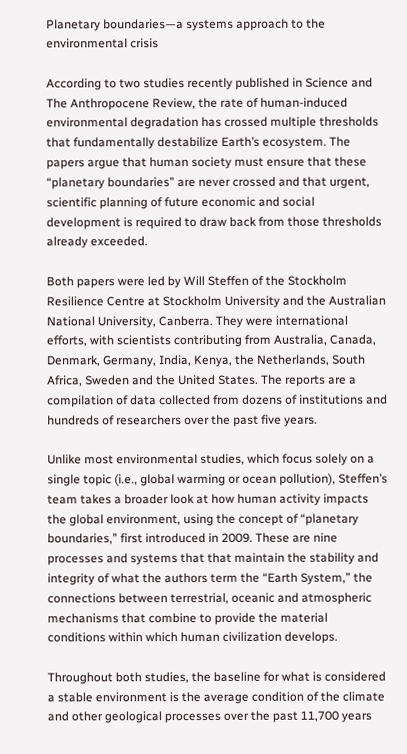Planetary boundaries—a systems approach to the environmental crisis

According to two studies recently published in Science and The Anthropocene Review, the rate of human-induced environmental degradation has crossed multiple thresholds that fundamentally destabilize Earth’s ecosystem. The papers argue that human society must ensure that these “planetary boundaries” are never crossed and that urgent, scientific planning of future economic and social development is required to draw back from those thresholds already exceeded.

Both papers were led by Will Steffen of the Stockholm Resilience Centre at Stockholm University and the Australian National University, Canberra. They were international efforts, with scientists contributing from Australia, Canada, Denmark, Germany, India, Kenya, the Netherlands, South Africa, Sweden and the United States. The reports are a compilation of data collected from dozens of institutions and hundreds of researchers over the past five years.

Unlike most environmental studies, which focus solely on a single topic (i.e., global warming or ocean pollution), Steffen’s team takes a broader look at how human activity impacts the global environment, using the concept of “planetary boundaries,” first introduced in 2009. These are nine processes and systems that that maintain the stability and integrity of what the authors term the “Earth System,” the connections between terrestrial, oceanic and atmospheric mechanisms that combine to provide the material conditions within which human civilization develops.

Throughout both studies, the baseline for what is considered a stable environment is the average condition of the climate and other geological processes over the past 11,700 years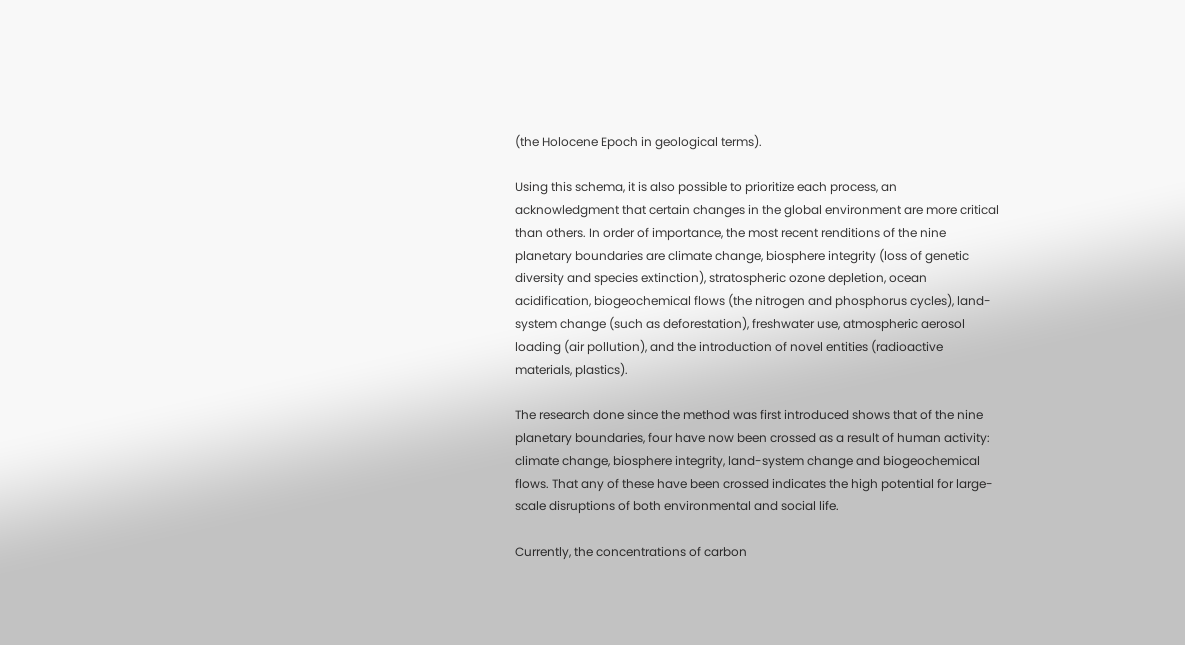(the Holocene Epoch in geological terms).

Using this schema, it is also possible to prioritize each process, an acknowledgment that certain changes in the global environment are more critical than others. In order of importance, the most recent renditions of the nine planetary boundaries are climate change, biosphere integrity (loss of genetic diversity and species extinction), stratospheric ozone depletion, ocean acidification, biogeochemical flows (the nitrogen and phosphorus cycles), land-system change (such as deforestation), freshwater use, atmospheric aerosol loading (air pollution), and the introduction of novel entities (radioactive materials, plastics).

The research done since the method was first introduced shows that of the nine planetary boundaries, four have now been crossed as a result of human activity: climate change, biosphere integrity, land-system change and biogeochemical flows. That any of these have been crossed indicates the high potential for large-scale disruptions of both environmental and social life.

Currently, the concentrations of carbon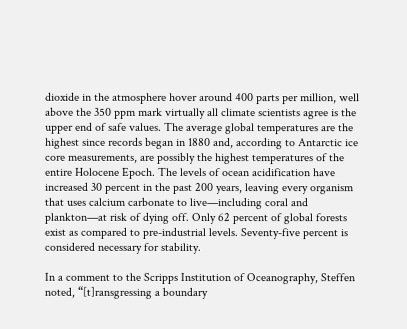dioxide in the atmosphere hover around 400 parts per million, well above the 350 ppm mark virtually all climate scientists agree is the upper end of safe values. The average global temperatures are the highest since records began in 1880 and, according to Antarctic ice core measurements, are possibly the highest temperatures of the entire Holocene Epoch. The levels of ocean acidification have increased 30 percent in the past 200 years, leaving every organism that uses calcium carbonate to live—including coral and plankton—at risk of dying off. Only 62 percent of global forests exist as compared to pre-industrial levels. Seventy-five percent is considered necessary for stability.

In a comment to the Scripps Institution of Oceanography, Steffen noted, “[t]ransgressing a boundary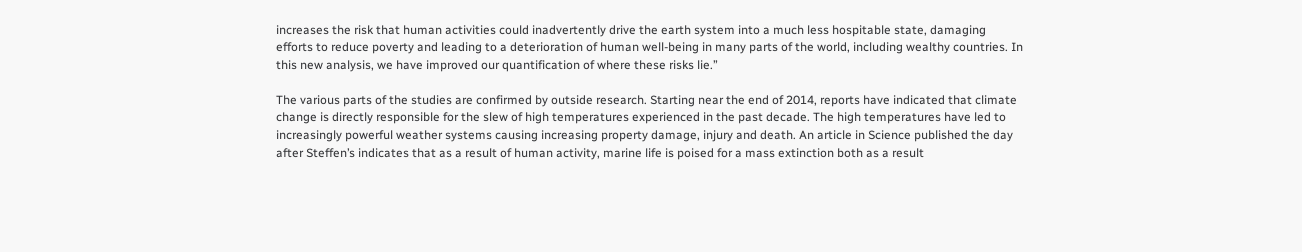increases the risk that human activities could inadvertently drive the earth system into a much less hospitable state, damaging efforts to reduce poverty and leading to a deterioration of human well-being in many parts of the world, including wealthy countries. In this new analysis, we have improved our quantification of where these risks lie.”

The various parts of the studies are confirmed by outside research. Starting near the end of 2014, reports have indicated that climate change is directly responsible for the slew of high temperatures experienced in the past decade. The high temperatures have led to increasingly powerful weather systems causing increasing property damage, injury and death. An article in Science published the day after Steffen’s indicates that as a result of human activity, marine life is poised for a mass extinction both as a result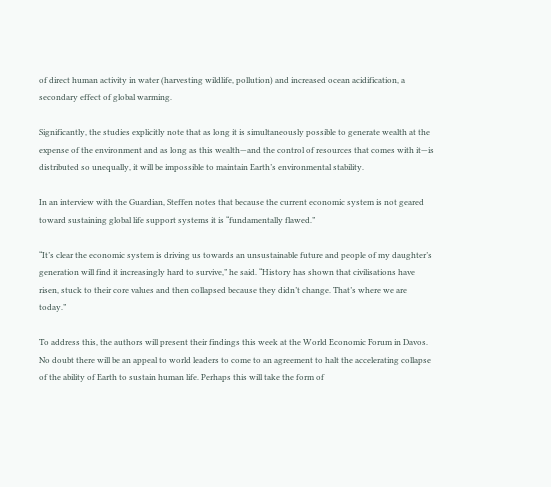of direct human activity in water (harvesting wildlife, pollution) and increased ocean acidification, a secondary effect of global warming.

Significantly, the studies explicitly note that as long it is simultaneously possible to generate wealth at the expense of the environment and as long as this wealth—and the control of resources that comes with it—is distributed so unequally, it will be impossible to maintain Earth’s environmental stability.

In an interview with the Guardian, Steffen notes that because the current economic system is not geared toward sustaining global life support systems it is “fundamentally flawed.”

“It’s clear the economic system is driving us towards an unsustainable future and people of my daughter’s generation will find it increasingly hard to survive,” he said. “History has shown that civilisations have risen, stuck to their core values and then collapsed because they didn’t change. That’s where we are today.”

To address this, the authors will present their findings this week at the World Economic Forum in Davos. No doubt there will be an appeal to world leaders to come to an agreement to halt the accelerating collapse of the ability of Earth to sustain human life. Perhaps this will take the form of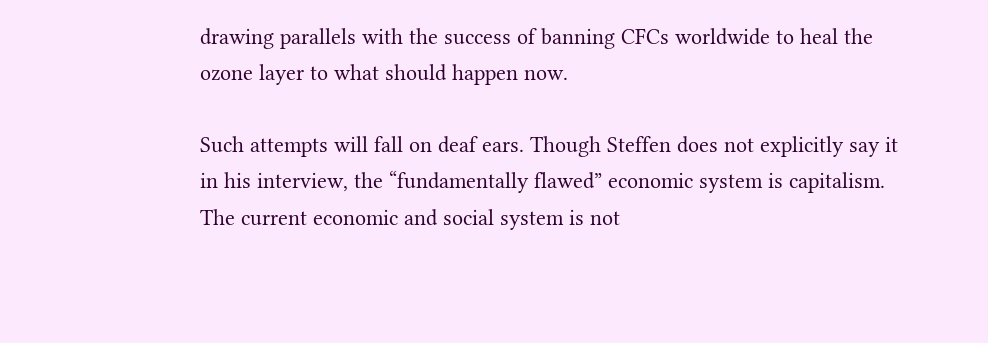drawing parallels with the success of banning CFCs worldwide to heal the ozone layer to what should happen now.

Such attempts will fall on deaf ears. Though Steffen does not explicitly say it in his interview, the “fundamentally flawed” economic system is capitalism. The current economic and social system is not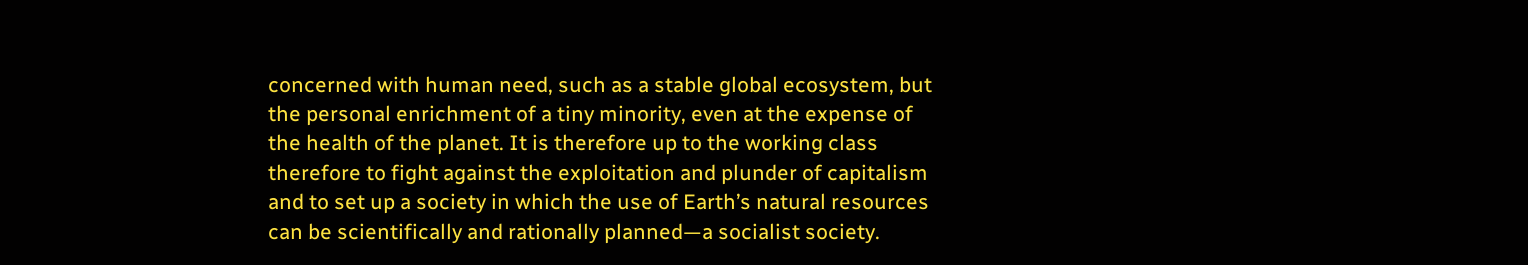concerned with human need, such as a stable global ecosystem, but the personal enrichment of a tiny minority, even at the expense of the health of the planet. It is therefore up to the working class therefore to fight against the exploitation and plunder of capitalism and to set up a society in which the use of Earth’s natural resources can be scientifically and rationally planned—a socialist society.